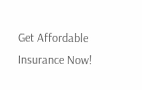Get Affordable Insurance Now!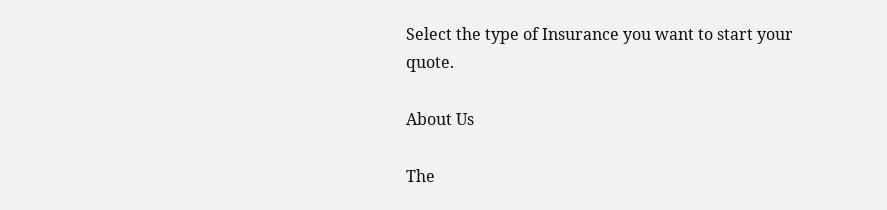Select the type of Insurance you want to start your quote.

About Us

The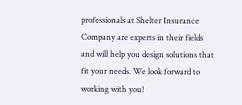professionals at Shelter Insurance Company are experts in their fields and will help you design solutions that fit your needs. We look forward to working with you!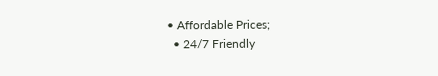• Affordable Prices;
  • 24/7 Friendly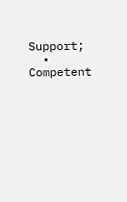Support;
  • Competent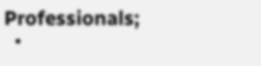Professionals;
  •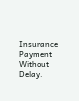Insurance Payment Without Delay.